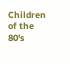Children of the 80's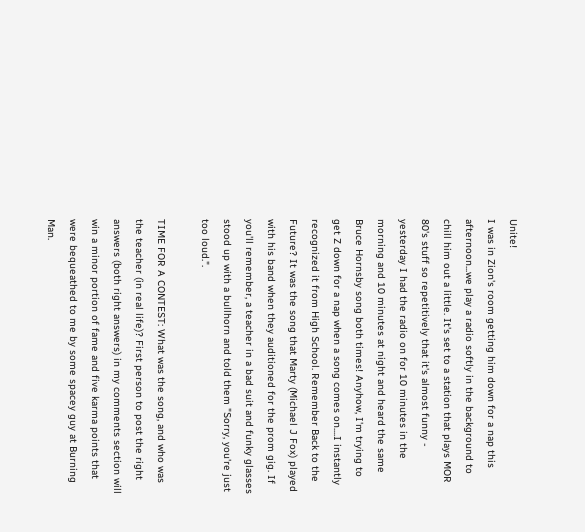Unite!
I was in Zion's room getting him down for a nap this afternoon...we play a radio softly in the background to chill him out a little. It's set to a station that plays MOR 80's stuff so repetitively that it's almost funny - yesterday I had the radio on for 10 minutes in the morning and 10 minutes at night and heard the same Bruce Hornsby song both times! Anyhow, I'm trying to get Z down for a nap when a song comes on....I instantly recognized it from High School. Remember Back to the Future? It was the song that Marty (Michael J Fox) played with his band when they auditioned for the prom gig. If you'll remember, a teacher in a bad suit and funky glasses stood up with a bullhorn and told them "Sorry, you're just too loud.".

TIME FOR A CONTEST: What was the song, and who was the teacher (in real life)? First person to post the right answers (both right answers) in my comments section will win a minor portion of fame and five karma points that were bequeathed to me by some spacey guy at Burning Man.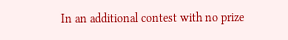In an additional contest with no prize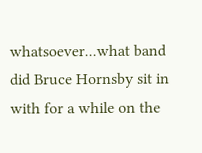whatsoever...what band did Bruce Hornsby sit in with for a while on the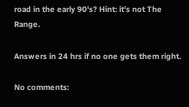road in the early 90's? Hint: it's not The Range.

Answers in 24 hrs if no one gets them right.

No comments: